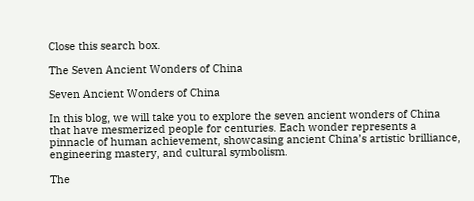Close this search box.

The Seven Ancient Wonders of China

Seven Ancient Wonders of China

In this blog, we will take you to explore the seven ancient wonders of China that have mesmerized people for centuries. Each wonder represents a pinnacle of human achievement, showcasing ancient China’s artistic brilliance, engineering mastery, and cultural symbolism.

The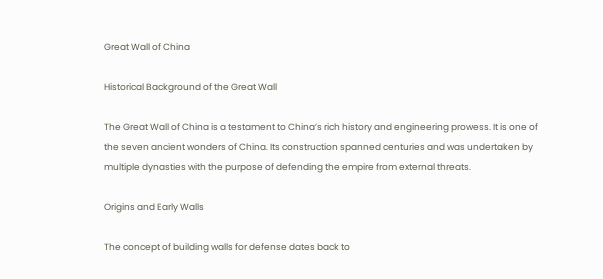Great Wall of China

Historical Background of the Great Wall

The Great Wall of China is a testament to China’s rich history and engineering prowess. It is one of the seven ancient wonders of China. Its construction spanned centuries and was undertaken by multiple dynasties with the purpose of defending the empire from external threats.

Origins and Early Walls

The concept of building walls for defense dates back to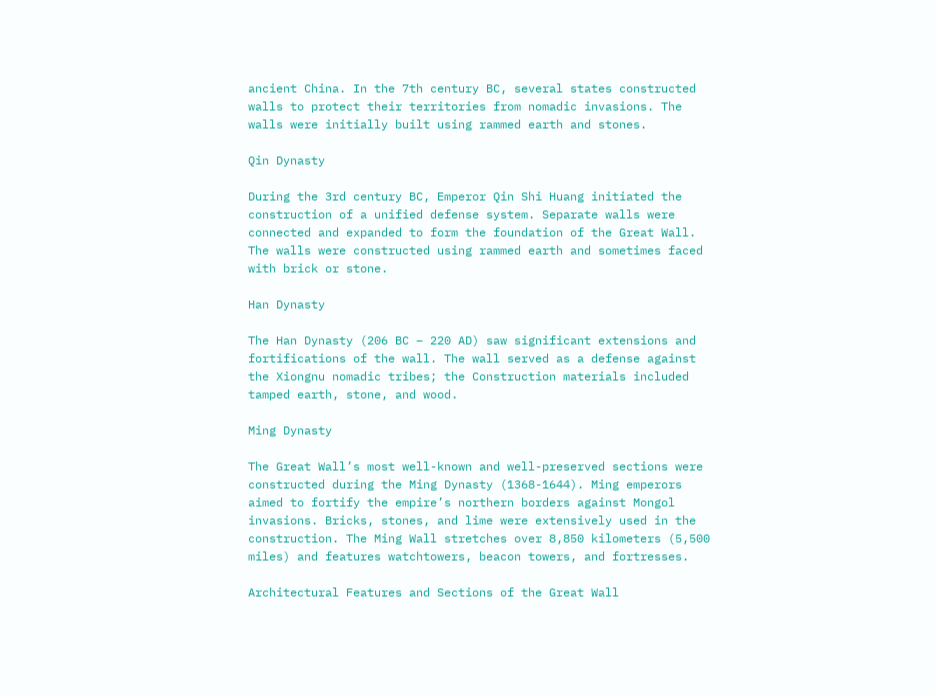ancient China. In the 7th century BC, several states constructed walls to protect their territories from nomadic invasions. The walls were initially built using rammed earth and stones.

Qin Dynasty

During the 3rd century BC, Emperor Qin Shi Huang initiated the construction of a unified defense system. Separate walls were connected and expanded to form the foundation of the Great Wall. The walls were constructed using rammed earth and sometimes faced with brick or stone.

Han Dynasty

The Han Dynasty (206 BC – 220 AD) saw significant extensions and fortifications of the wall. The wall served as a defense against the Xiongnu nomadic tribes; the Construction materials included tamped earth, stone, and wood.

Ming Dynasty

The Great Wall’s most well-known and well-preserved sections were constructed during the Ming Dynasty (1368-1644). Ming emperors aimed to fortify the empire’s northern borders against Mongol invasions. Bricks, stones, and lime were extensively used in the construction. The Ming Wall stretches over 8,850 kilometers (5,500 miles) and features watchtowers, beacon towers, and fortresses.

Architectural Features and Sections of the Great Wall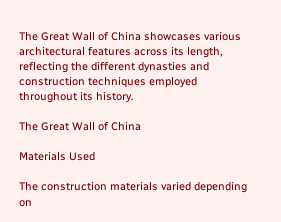The Great Wall of China showcases various architectural features across its length, reflecting the different dynasties and construction techniques employed throughout its history.

The Great Wall of China

Materials Used

The construction materials varied depending on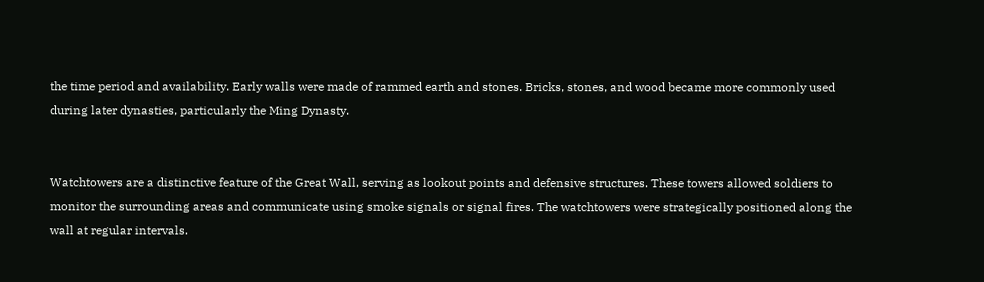the time period and availability. Early walls were made of rammed earth and stones. Bricks, stones, and wood became more commonly used during later dynasties, particularly the Ming Dynasty.


Watchtowers are a distinctive feature of the Great Wall, serving as lookout points and defensive structures. These towers allowed soldiers to monitor the surrounding areas and communicate using smoke signals or signal fires. The watchtowers were strategically positioned along the wall at regular intervals.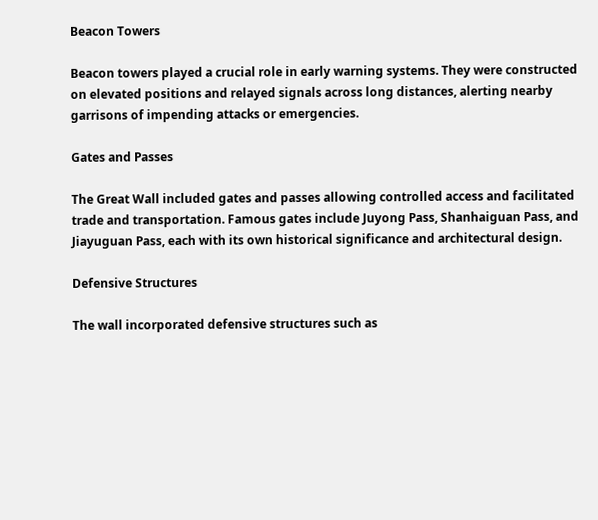Beacon Towers

Beacon towers played a crucial role in early warning systems. They were constructed on elevated positions and relayed signals across long distances, alerting nearby garrisons of impending attacks or emergencies.

Gates and Passes

The Great Wall included gates and passes allowing controlled access and facilitated trade and transportation. Famous gates include Juyong Pass, Shanhaiguan Pass, and Jiayuguan Pass, each with its own historical significance and architectural design.

Defensive Structures

The wall incorporated defensive structures such as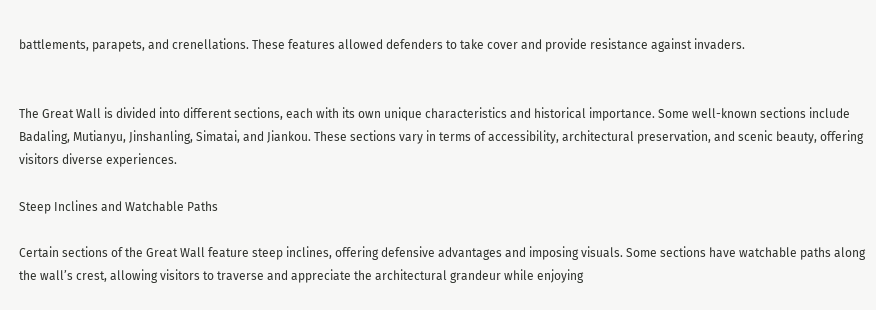battlements, parapets, and crenellations. These features allowed defenders to take cover and provide resistance against invaders.


The Great Wall is divided into different sections, each with its own unique characteristics and historical importance. Some well-known sections include Badaling, Mutianyu, Jinshanling, Simatai, and Jiankou. These sections vary in terms of accessibility, architectural preservation, and scenic beauty, offering visitors diverse experiences.

Steep Inclines and Watchable Paths

Certain sections of the Great Wall feature steep inclines, offering defensive advantages and imposing visuals. Some sections have watchable paths along the wall’s crest, allowing visitors to traverse and appreciate the architectural grandeur while enjoying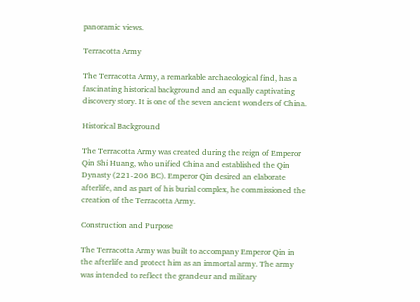panoramic views.

Terracotta Army

The Terracotta Army, a remarkable archaeological find, has a fascinating historical background and an equally captivating discovery story. It is one of the seven ancient wonders of China.

Historical Background

The Terracotta Army was created during the reign of Emperor Qin Shi Huang, who unified China and established the Qin Dynasty (221-206 BC). Emperor Qin desired an elaborate afterlife, and as part of his burial complex, he commissioned the creation of the Terracotta Army.

Construction and Purpose

The Terracotta Army was built to accompany Emperor Qin in the afterlife and protect him as an immortal army. The army was intended to reflect the grandeur and military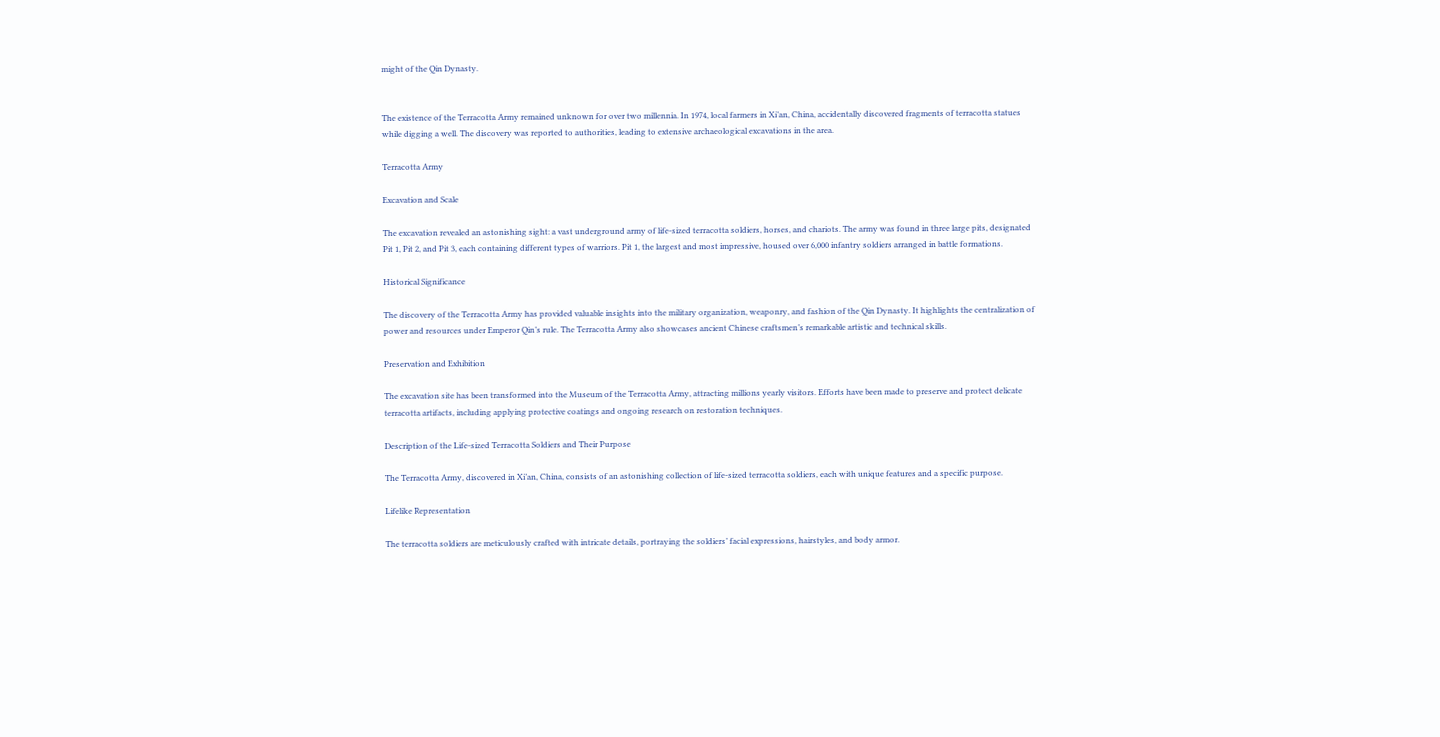might of the Qin Dynasty.


The existence of the Terracotta Army remained unknown for over two millennia. In 1974, local farmers in Xi’an, China, accidentally discovered fragments of terracotta statues while digging a well. The discovery was reported to authorities, leading to extensive archaeological excavations in the area.

Terracotta Army

Excavation and Scale

The excavation revealed an astonishing sight: a vast underground army of life-sized terracotta soldiers, horses, and chariots. The army was found in three large pits, designated Pit 1, Pit 2, and Pit 3, each containing different types of warriors. Pit 1, the largest and most impressive, housed over 6,000 infantry soldiers arranged in battle formations.

Historical Significance

The discovery of the Terracotta Army has provided valuable insights into the military organization, weaponry, and fashion of the Qin Dynasty. It highlights the centralization of power and resources under Emperor Qin’s rule. The Terracotta Army also showcases ancient Chinese craftsmen’s remarkable artistic and technical skills.

Preservation and Exhibition

The excavation site has been transformed into the Museum of the Terracotta Army, attracting millions yearly visitors. Efforts have been made to preserve and protect delicate terracotta artifacts, including applying protective coatings and ongoing research on restoration techniques.

Description of the Life-sized Terracotta Soldiers and Their Purpose

The Terracotta Army, discovered in Xi’an, China, consists of an astonishing collection of life-sized terracotta soldiers, each with unique features and a specific purpose.

Lifelike Representation

The terracotta soldiers are meticulously crafted with intricate details, portraying the soldiers’ facial expressions, hairstyles, and body armor.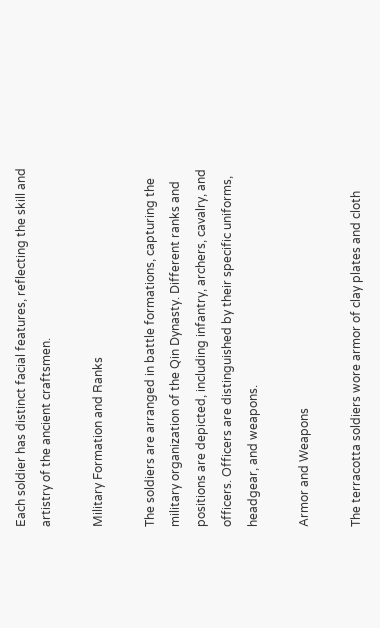Each soldier has distinct facial features, reflecting the skill and artistry of the ancient craftsmen.

Military Formation and Ranks

The soldiers are arranged in battle formations, capturing the military organization of the Qin Dynasty. Different ranks and positions are depicted, including infantry, archers, cavalry, and officers. Officers are distinguished by their specific uniforms, headgear, and weapons.

Armor and Weapons

The terracotta soldiers wore armor of clay plates and cloth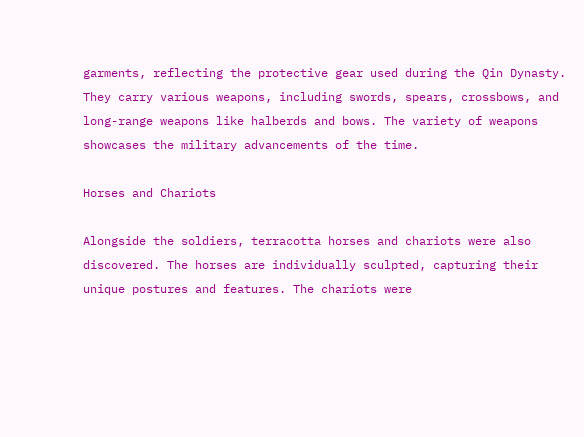garments, reflecting the protective gear used during the Qin Dynasty. They carry various weapons, including swords, spears, crossbows, and long-range weapons like halberds and bows. The variety of weapons showcases the military advancements of the time.

Horses and Chariots

Alongside the soldiers, terracotta horses and chariots were also discovered. The horses are individually sculpted, capturing their unique postures and features. The chariots were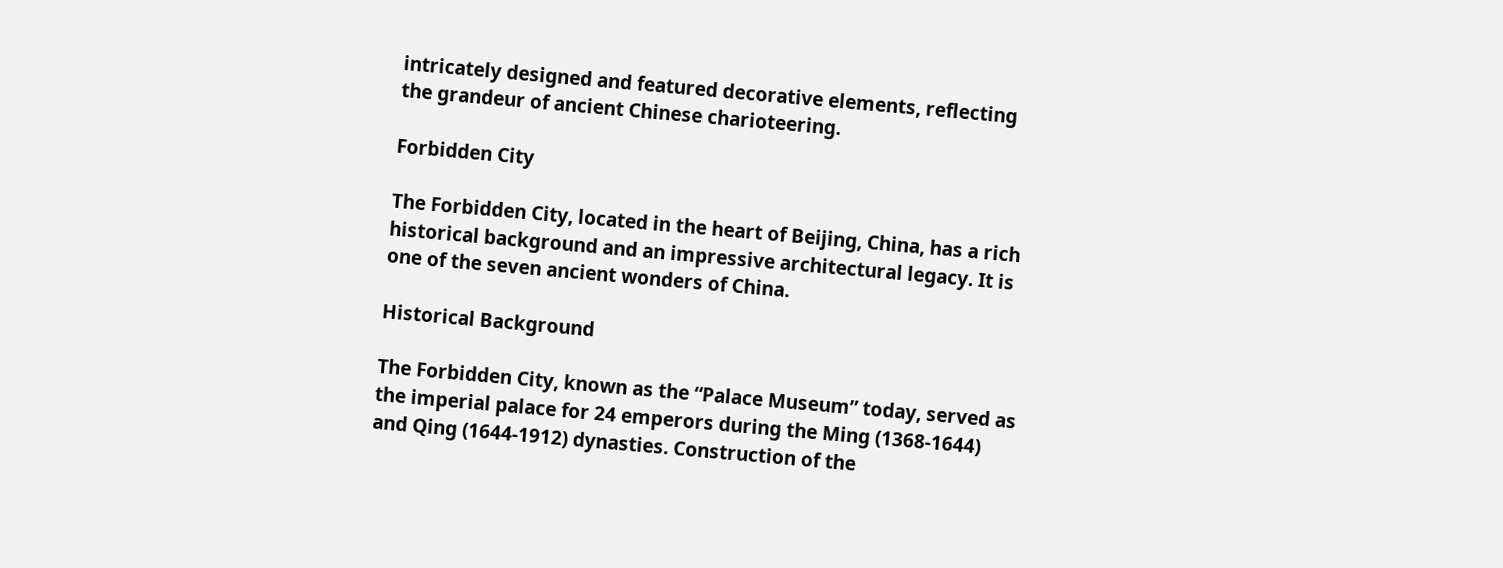intricately designed and featured decorative elements, reflecting the grandeur of ancient Chinese charioteering.

Forbidden City

The Forbidden City, located in the heart of Beijing, China, has a rich historical background and an impressive architectural legacy. It is one of the seven ancient wonders of China.

Historical Background

The Forbidden City, known as the “Palace Museum” today, served as the imperial palace for 24 emperors during the Ming (1368-1644) and Qing (1644-1912) dynasties. Construction of the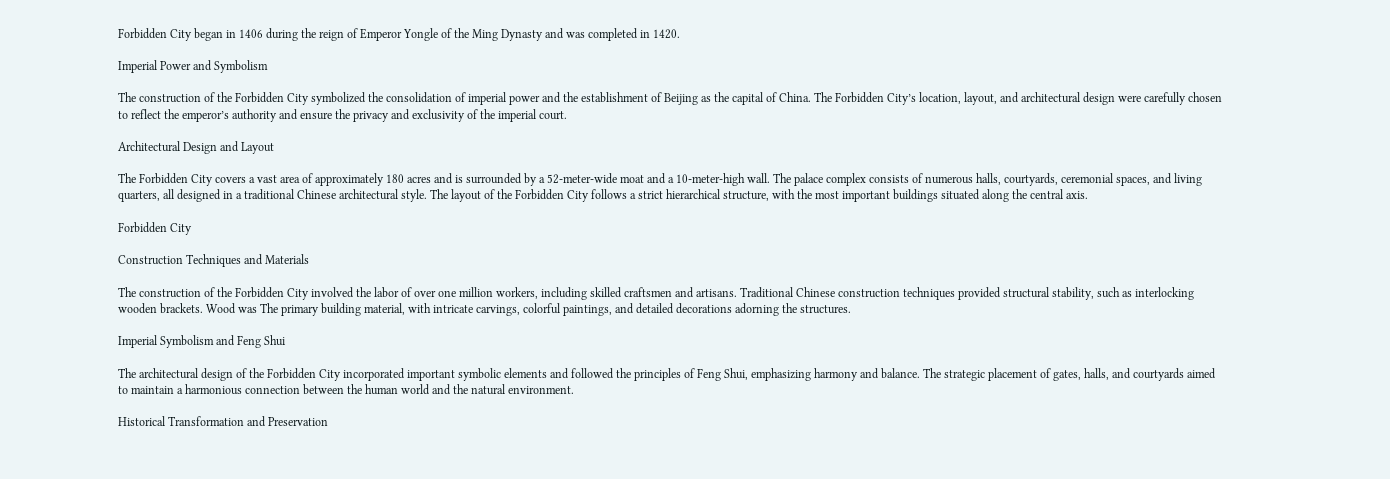Forbidden City began in 1406 during the reign of Emperor Yongle of the Ming Dynasty and was completed in 1420.

Imperial Power and Symbolism

The construction of the Forbidden City symbolized the consolidation of imperial power and the establishment of Beijing as the capital of China. The Forbidden City’s location, layout, and architectural design were carefully chosen to reflect the emperor’s authority and ensure the privacy and exclusivity of the imperial court.

Architectural Design and Layout

The Forbidden City covers a vast area of approximately 180 acres and is surrounded by a 52-meter-wide moat and a 10-meter-high wall. The palace complex consists of numerous halls, courtyards, ceremonial spaces, and living quarters, all designed in a traditional Chinese architectural style. The layout of the Forbidden City follows a strict hierarchical structure, with the most important buildings situated along the central axis.

Forbidden City

Construction Techniques and Materials

The construction of the Forbidden City involved the labor of over one million workers, including skilled craftsmen and artisans. Traditional Chinese construction techniques provided structural stability, such as interlocking wooden brackets. Wood was The primary building material, with intricate carvings, colorful paintings, and detailed decorations adorning the structures.

Imperial Symbolism and Feng Shui

The architectural design of the Forbidden City incorporated important symbolic elements and followed the principles of Feng Shui, emphasizing harmony and balance. The strategic placement of gates, halls, and courtyards aimed to maintain a harmonious connection between the human world and the natural environment.

Historical Transformation and Preservation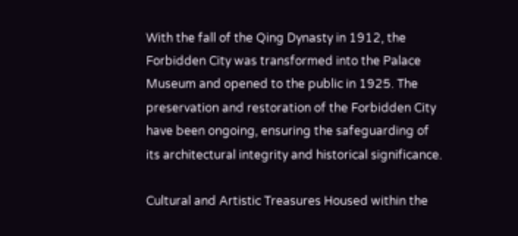With the fall of the Qing Dynasty in 1912, the Forbidden City was transformed into the Palace Museum and opened to the public in 1925. The preservation and restoration of the Forbidden City have been ongoing, ensuring the safeguarding of its architectural integrity and historical significance.

Cultural and Artistic Treasures Housed within the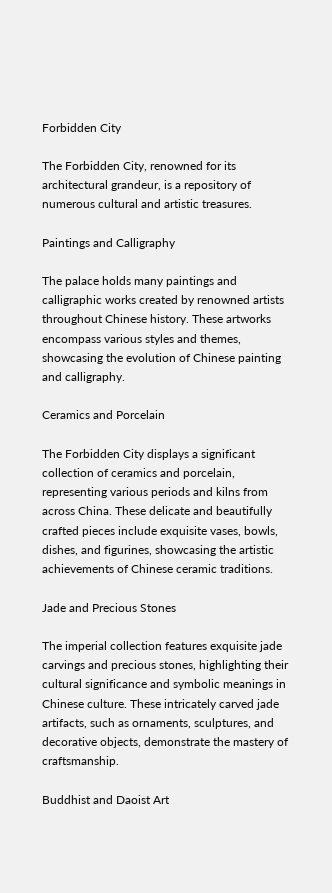Forbidden City

The Forbidden City, renowned for its architectural grandeur, is a repository of numerous cultural and artistic treasures.

Paintings and Calligraphy

The palace holds many paintings and calligraphic works created by renowned artists throughout Chinese history. These artworks encompass various styles and themes, showcasing the evolution of Chinese painting and calligraphy.

Ceramics and Porcelain

The Forbidden City displays a significant collection of ceramics and porcelain, representing various periods and kilns from across China. These delicate and beautifully crafted pieces include exquisite vases, bowls, dishes, and figurines, showcasing the artistic achievements of Chinese ceramic traditions.

Jade and Precious Stones

The imperial collection features exquisite jade carvings and precious stones, highlighting their cultural significance and symbolic meanings in Chinese culture. These intricately carved jade artifacts, such as ornaments, sculptures, and decorative objects, demonstrate the mastery of craftsmanship.

Buddhist and Daoist Art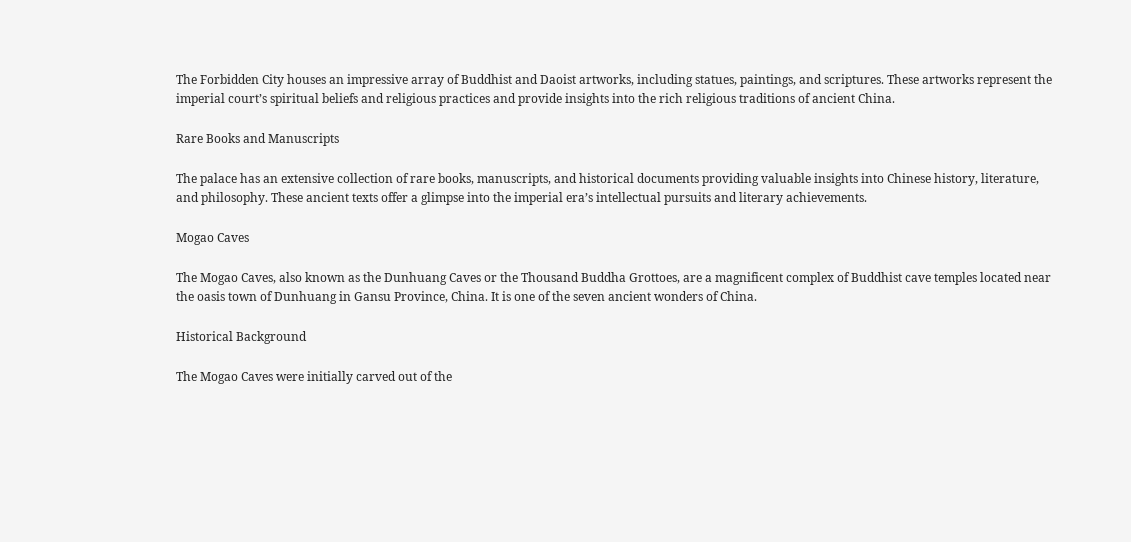The Forbidden City houses an impressive array of Buddhist and Daoist artworks, including statues, paintings, and scriptures. These artworks represent the imperial court’s spiritual beliefs and religious practices and provide insights into the rich religious traditions of ancient China.

Rare Books and Manuscripts

The palace has an extensive collection of rare books, manuscripts, and historical documents providing valuable insights into Chinese history, literature, and philosophy. These ancient texts offer a glimpse into the imperial era’s intellectual pursuits and literary achievements.

Mogao Caves

The Mogao Caves, also known as the Dunhuang Caves or the Thousand Buddha Grottoes, are a magnificent complex of Buddhist cave temples located near the oasis town of Dunhuang in Gansu Province, China. It is one of the seven ancient wonders of China.

Historical Background

The Mogao Caves were initially carved out of the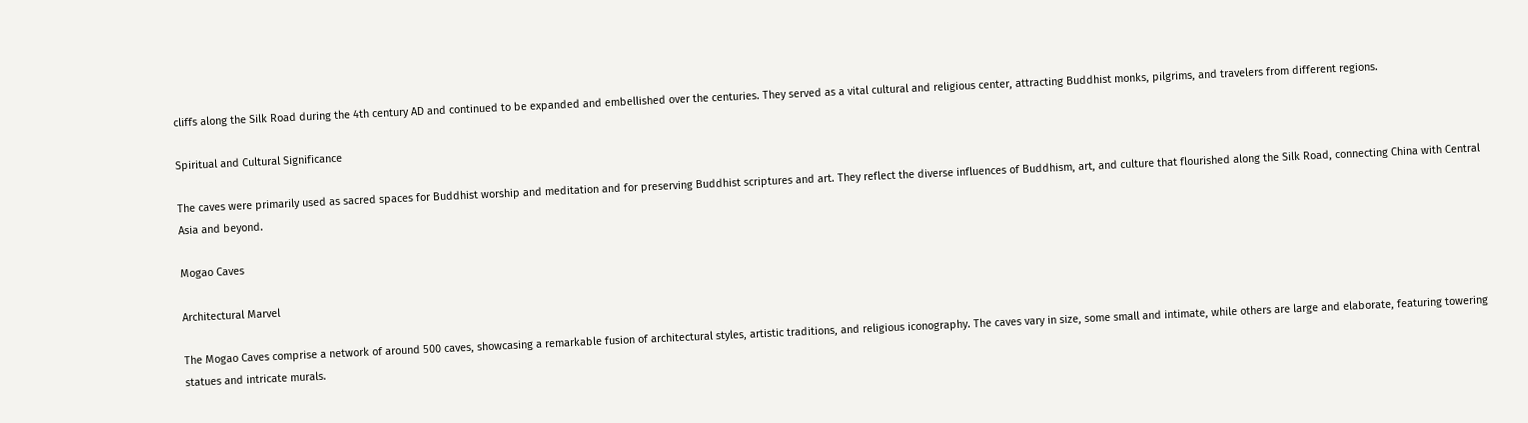cliffs along the Silk Road during the 4th century AD and continued to be expanded and embellished over the centuries. They served as a vital cultural and religious center, attracting Buddhist monks, pilgrims, and travelers from different regions.

Spiritual and Cultural Significance

The caves were primarily used as sacred spaces for Buddhist worship and meditation and for preserving Buddhist scriptures and art. They reflect the diverse influences of Buddhism, art, and culture that flourished along the Silk Road, connecting China with Central Asia and beyond.

Mogao Caves

Architectural Marvel

The Mogao Caves comprise a network of around 500 caves, showcasing a remarkable fusion of architectural styles, artistic traditions, and religious iconography. The caves vary in size, some small and intimate, while others are large and elaborate, featuring towering statues and intricate murals.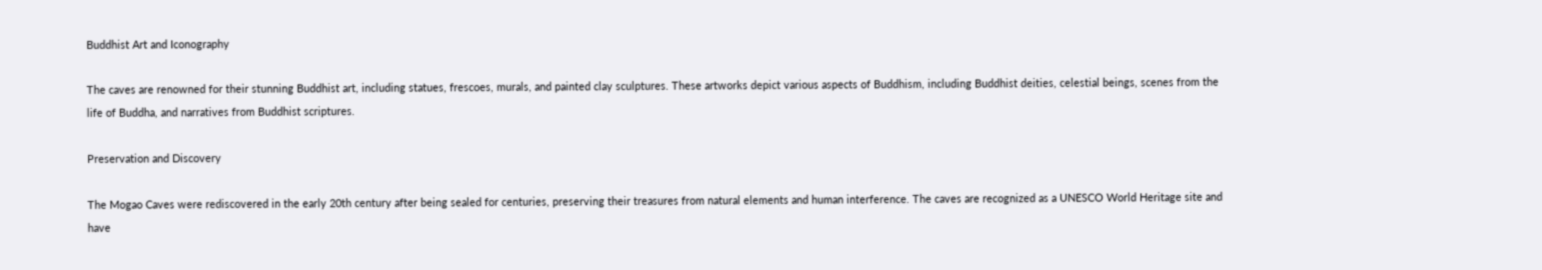Buddhist Art and Iconography

The caves are renowned for their stunning Buddhist art, including statues, frescoes, murals, and painted clay sculptures. These artworks depict various aspects of Buddhism, including Buddhist deities, celestial beings, scenes from the life of Buddha, and narratives from Buddhist scriptures.

Preservation and Discovery

The Mogao Caves were rediscovered in the early 20th century after being sealed for centuries, preserving their treasures from natural elements and human interference. The caves are recognized as a UNESCO World Heritage site and have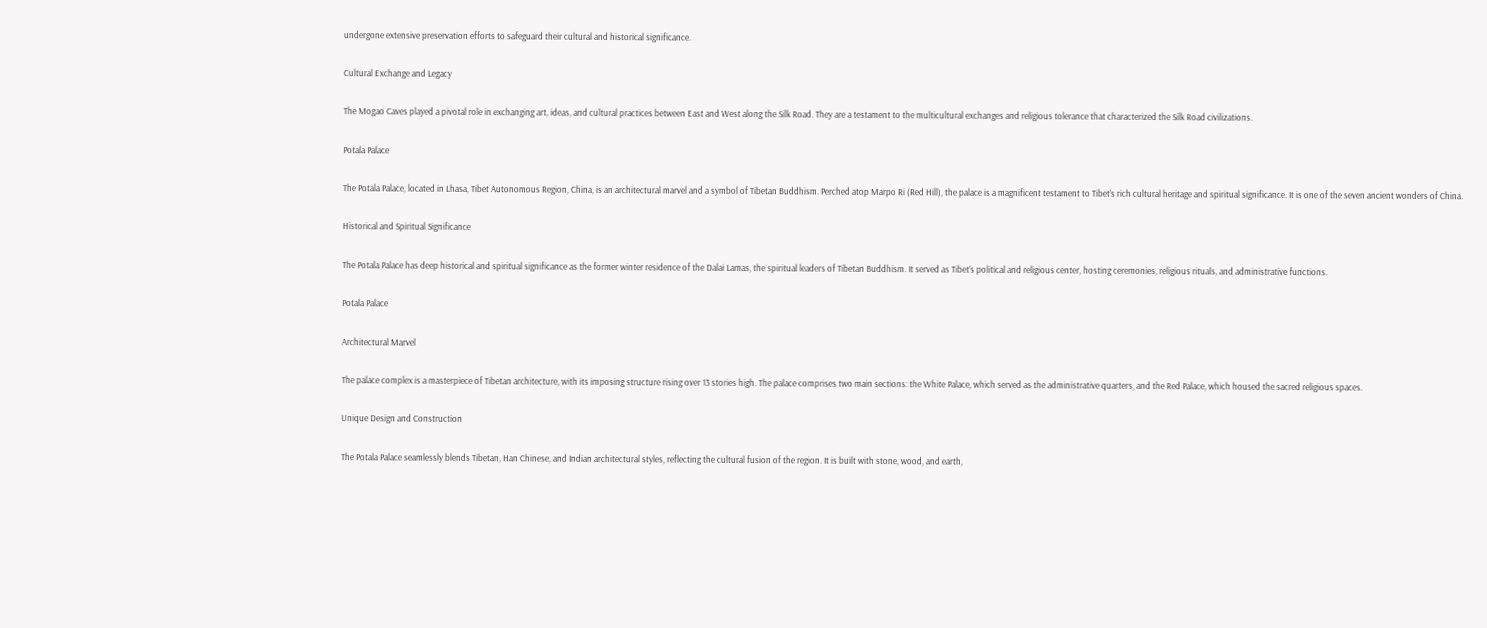undergone extensive preservation efforts to safeguard their cultural and historical significance.

Cultural Exchange and Legacy

The Mogao Caves played a pivotal role in exchanging art, ideas, and cultural practices between East and West along the Silk Road. They are a testament to the multicultural exchanges and religious tolerance that characterized the Silk Road civilizations.

Potala Palace

The Potala Palace, located in Lhasa, Tibet Autonomous Region, China, is an architectural marvel and a symbol of Tibetan Buddhism. Perched atop Marpo Ri (Red Hill), the palace is a magnificent testament to Tibet’s rich cultural heritage and spiritual significance. It is one of the seven ancient wonders of China.

Historical and Spiritual Significance

The Potala Palace has deep historical and spiritual significance as the former winter residence of the Dalai Lamas, the spiritual leaders of Tibetan Buddhism. It served as Tibet’s political and religious center, hosting ceremonies, religious rituals, and administrative functions.

Potala Palace

Architectural Marvel

The palace complex is a masterpiece of Tibetan architecture, with its imposing structure rising over 13 stories high. The palace comprises two main sections: the White Palace, which served as the administrative quarters, and the Red Palace, which housed the sacred religious spaces.

Unique Design and Construction

The Potala Palace seamlessly blends Tibetan, Han Chinese, and Indian architectural styles, reflecting the cultural fusion of the region. It is built with stone, wood, and earth,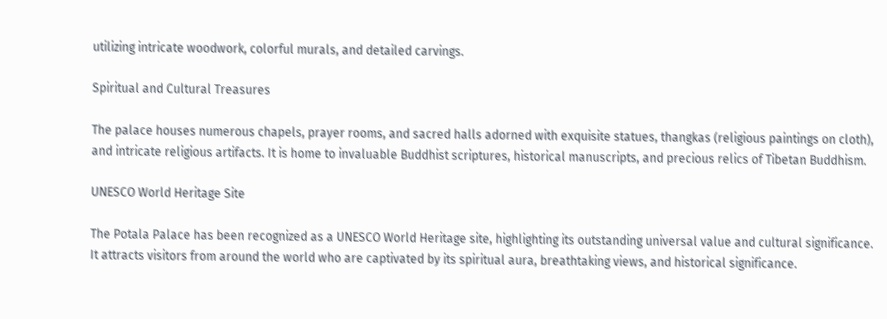utilizing intricate woodwork, colorful murals, and detailed carvings.

Spiritual and Cultural Treasures

The palace houses numerous chapels, prayer rooms, and sacred halls adorned with exquisite statues, thangkas (religious paintings on cloth), and intricate religious artifacts. It is home to invaluable Buddhist scriptures, historical manuscripts, and precious relics of Tibetan Buddhism.

UNESCO World Heritage Site

The Potala Palace has been recognized as a UNESCO World Heritage site, highlighting its outstanding universal value and cultural significance. It attracts visitors from around the world who are captivated by its spiritual aura, breathtaking views, and historical significance.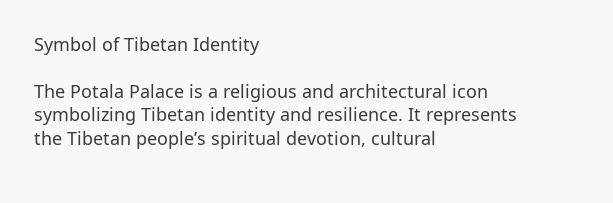Symbol of Tibetan Identity

The Potala Palace is a religious and architectural icon symbolizing Tibetan identity and resilience. It represents the Tibetan people’s spiritual devotion, cultural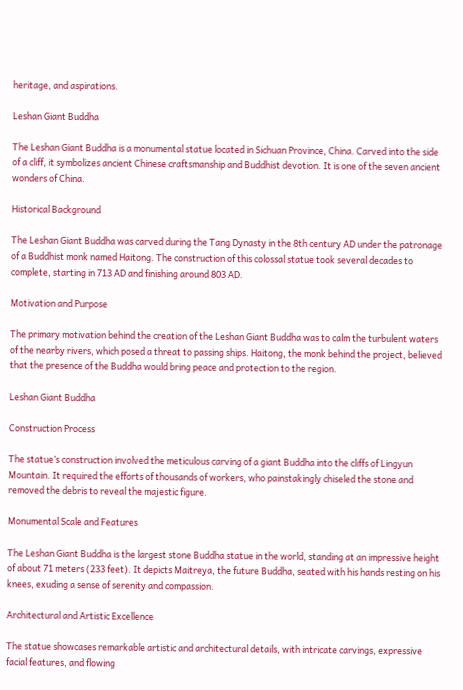heritage, and aspirations.

Leshan Giant Buddha

The Leshan Giant Buddha is a monumental statue located in Sichuan Province, China. Carved into the side of a cliff, it symbolizes ancient Chinese craftsmanship and Buddhist devotion. It is one of the seven ancient wonders of China.

Historical Background

The Leshan Giant Buddha was carved during the Tang Dynasty in the 8th century AD under the patronage of a Buddhist monk named Haitong. The construction of this colossal statue took several decades to complete, starting in 713 AD and finishing around 803 AD.

Motivation and Purpose

The primary motivation behind the creation of the Leshan Giant Buddha was to calm the turbulent waters of the nearby rivers, which posed a threat to passing ships. Haitong, the monk behind the project, believed that the presence of the Buddha would bring peace and protection to the region.

Leshan Giant Buddha

Construction Process

The statue’s construction involved the meticulous carving of a giant Buddha into the cliffs of Lingyun Mountain. It required the efforts of thousands of workers, who painstakingly chiseled the stone and removed the debris to reveal the majestic figure.

Monumental Scale and Features

The Leshan Giant Buddha is the largest stone Buddha statue in the world, standing at an impressive height of about 71 meters (233 feet). It depicts Maitreya, the future Buddha, seated with his hands resting on his knees, exuding a sense of serenity and compassion.

Architectural and Artistic Excellence

The statue showcases remarkable artistic and architectural details, with intricate carvings, expressive facial features, and flowing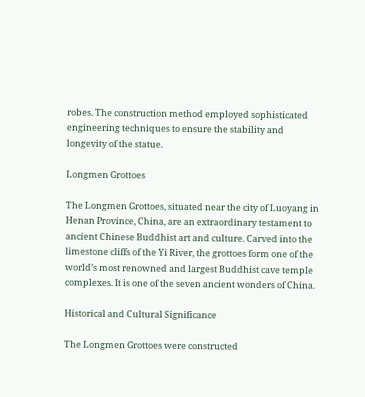robes. The construction method employed sophisticated engineering techniques to ensure the stability and longevity of the statue.

Longmen Grottoes

The Longmen Grottoes, situated near the city of Luoyang in Henan Province, China, are an extraordinary testament to ancient Chinese Buddhist art and culture. Carved into the limestone cliffs of the Yi River, the grottoes form one of the world’s most renowned and largest Buddhist cave temple complexes. It is one of the seven ancient wonders of China.

Historical and Cultural Significance

The Longmen Grottoes were constructed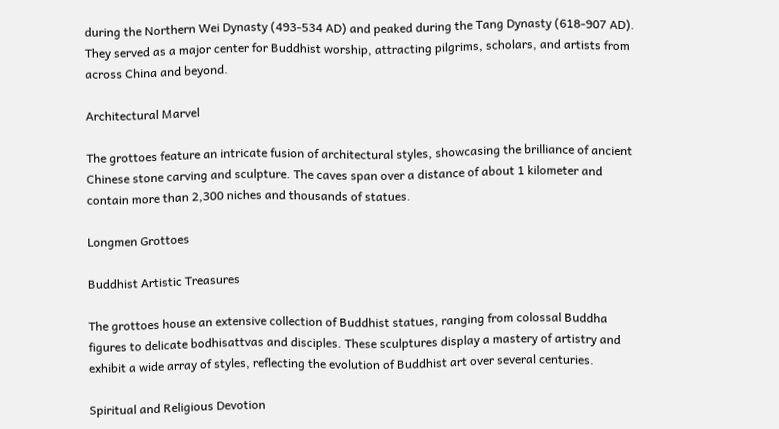during the Northern Wei Dynasty (493-534 AD) and peaked during the Tang Dynasty (618-907 AD). They served as a major center for Buddhist worship, attracting pilgrims, scholars, and artists from across China and beyond.

Architectural Marvel

The grottoes feature an intricate fusion of architectural styles, showcasing the brilliance of ancient Chinese stone carving and sculpture. The caves span over a distance of about 1 kilometer and contain more than 2,300 niches and thousands of statues.

Longmen Grottoes

Buddhist Artistic Treasures

The grottoes house an extensive collection of Buddhist statues, ranging from colossal Buddha figures to delicate bodhisattvas and disciples. These sculptures display a mastery of artistry and exhibit a wide array of styles, reflecting the evolution of Buddhist art over several centuries.

Spiritual and Religious Devotion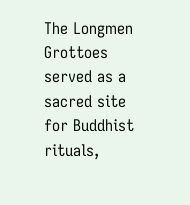The Longmen Grottoes served as a sacred site for Buddhist rituals,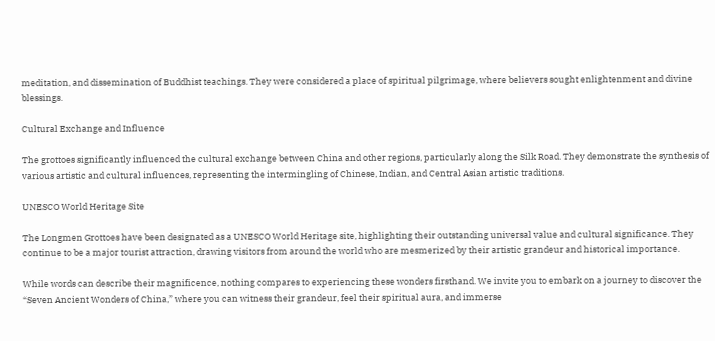meditation, and dissemination of Buddhist teachings. They were considered a place of spiritual pilgrimage, where believers sought enlightenment and divine blessings.

Cultural Exchange and Influence

The grottoes significantly influenced the cultural exchange between China and other regions, particularly along the Silk Road. They demonstrate the synthesis of various artistic and cultural influences, representing the intermingling of Chinese, Indian, and Central Asian artistic traditions.

UNESCO World Heritage Site

The Longmen Grottoes have been designated as a UNESCO World Heritage site, highlighting their outstanding universal value and cultural significance. They continue to be a major tourist attraction, drawing visitors from around the world who are mesmerized by their artistic grandeur and historical importance.

While words can describe their magnificence, nothing compares to experiencing these wonders firsthand. We invite you to embark on a journey to discover the “Seven Ancient Wonders of China,” where you can witness their grandeur, feel their spiritual aura, and immerse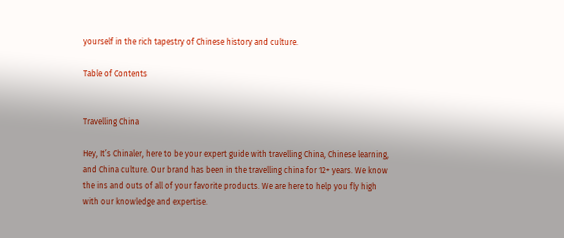yourself in the rich tapestry of Chinese history and culture.

Table of Contents


Travelling China

Hey, It’s Chinaler, here to be your expert guide with travelling China, Chinese learning, and China culture. Our brand has been in the travelling china for 12+ years. We know the ins and outs of all of your favorite products. We are here to help you fly high with our knowledge and expertise.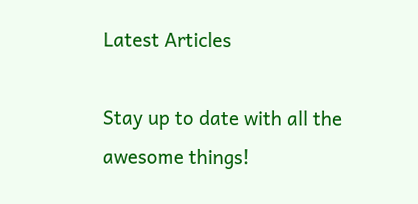Latest Articles

Stay up to date with all the awesome things!